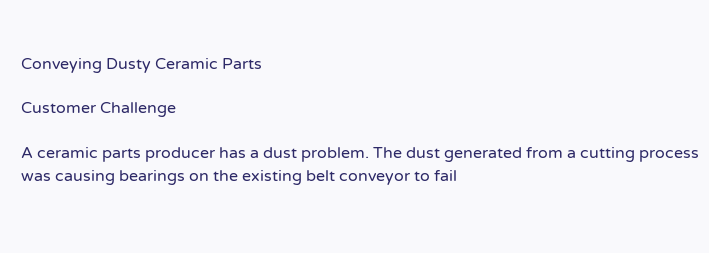Conveying Dusty Ceramic Parts

Customer Challenge

A ceramic parts producer has a dust problem. The dust generated from a cutting process was causing bearings on the existing belt conveyor to fail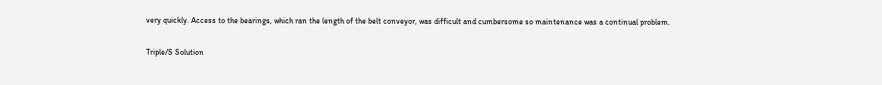very quickly. Access to the bearings, which ran the length of the belt conveyor, was difficult and cumbersome so maintenance was a continual problem.

Triple/S Solution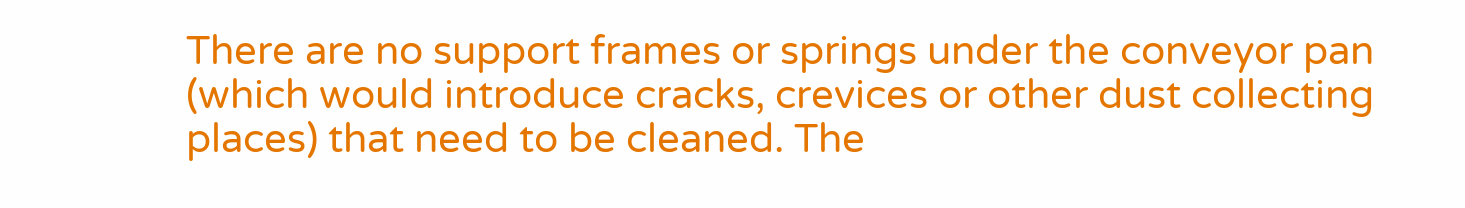There are no support frames or springs under the conveyor pan (which would introduce cracks, crevices or other dust collecting places) that need to be cleaned. The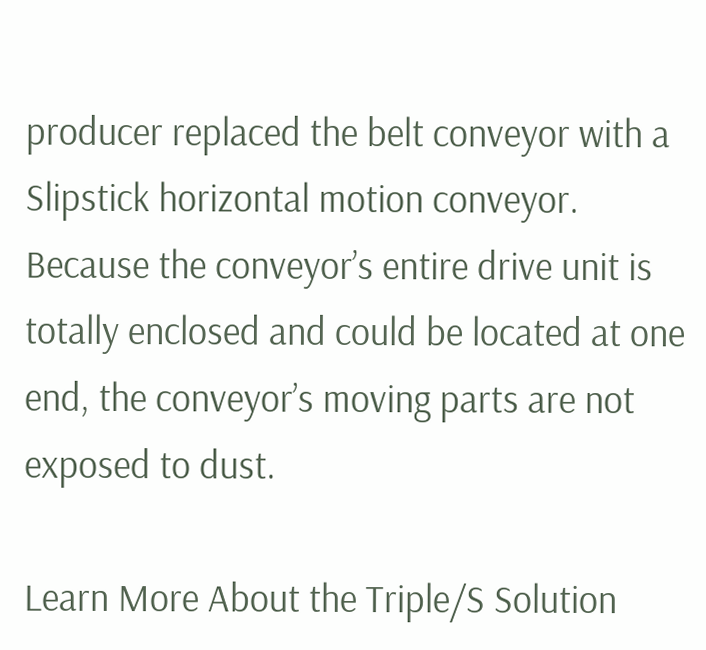producer replaced the belt conveyor with a Slipstick horizontal motion conveyor. Because the conveyor’s entire drive unit is totally enclosed and could be located at one end, the conveyor’s moving parts are not exposed to dust.

Learn More About the Triple/S Solution